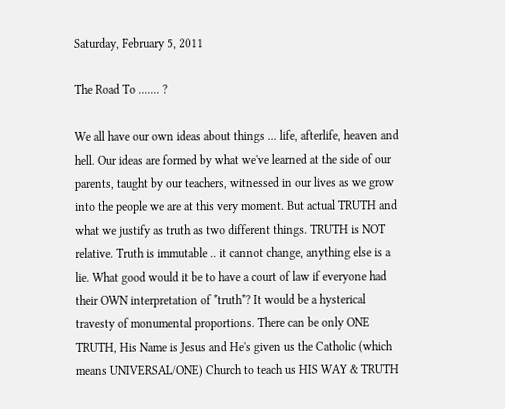Saturday, February 5, 2011

The Road To ....... ?

We all have our own ideas about things ... life, afterlife, heaven and hell. Our ideas are formed by what we've learned at the side of our parents, taught by our teachers, witnessed in our lives as we grow into the people we are at this very moment. But actual TRUTH and what we justify as truth as two different things. TRUTH is NOT relative. Truth is immutable .. it cannot change, anything else is a lie. What good would it be to have a court of law if everyone had their OWN interpretation of *truth*? It would be a hysterical travesty of monumental proportions. There can be only ONE TRUTH, His Name is Jesus and He's given us the Catholic (which means UNIVERSAL/ONE) Church to teach us HIS WAY & TRUTH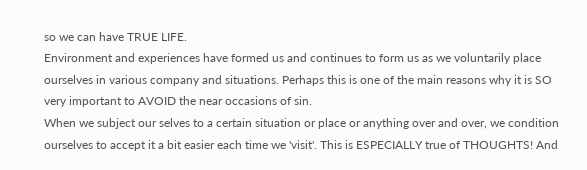so we can have TRUE LIFE.
Environment and experiences have formed us and continues to form us as we voluntarily place ourselves in various company and situations. Perhaps this is one of the main reasons why it is SO very important to AVOID the near occasions of sin.
When we subject our selves to a certain situation or place or anything over and over, we condition ourselves to accept it a bit easier each time we 'visit'. This is ESPECIALLY true of THOUGHTS! And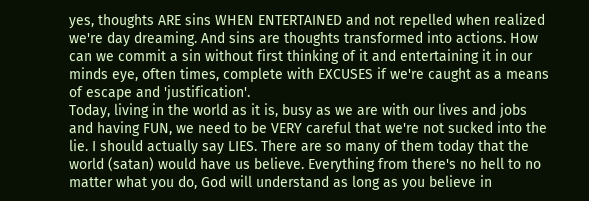yes, thoughts ARE sins WHEN ENTERTAINED and not repelled when realized we're day dreaming. And sins are thoughts transformed into actions. How can we commit a sin without first thinking of it and entertaining it in our minds eye, often times, complete with EXCUSES if we're caught as a means of escape and 'justification'.
Today, living in the world as it is, busy as we are with our lives and jobs and having FUN, we need to be VERY careful that we're not sucked into the lie. I should actually say LIES. There are so many of them today that the world (satan) would have us believe. Everything from there's no hell to no matter what you do, God will understand as long as you believe in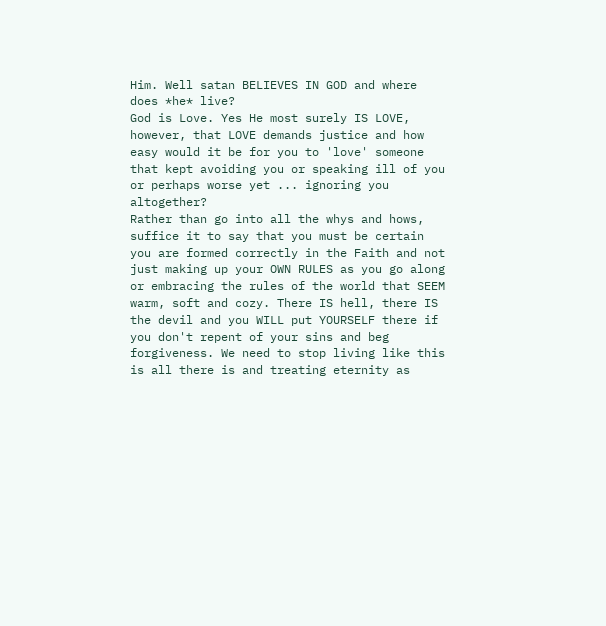Him. Well satan BELIEVES IN GOD and where does *he* live?
God is Love. Yes He most surely IS LOVE, however, that LOVE demands justice and how easy would it be for you to 'love' someone that kept avoiding you or speaking ill of you or perhaps worse yet ... ignoring you altogether?
Rather than go into all the whys and hows, suffice it to say that you must be certain you are formed correctly in the Faith and not just making up your OWN RULES as you go along or embracing the rules of the world that SEEM warm, soft and cozy. There IS hell, there IS the devil and you WILL put YOURSELF there if you don't repent of your sins and beg forgiveness. We need to stop living like this is all there is and treating eternity as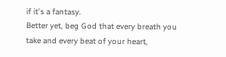if it's a fantasy.
Better yet, beg God that every breath you take and every beat of your heart,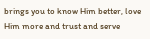brings you to know Him better, love Him more and trust and serve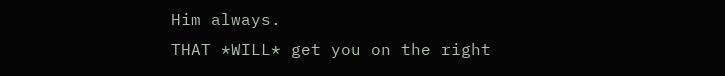Him always.
THAT *WILL* get you on the right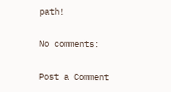path!

No comments:

Post a Comment